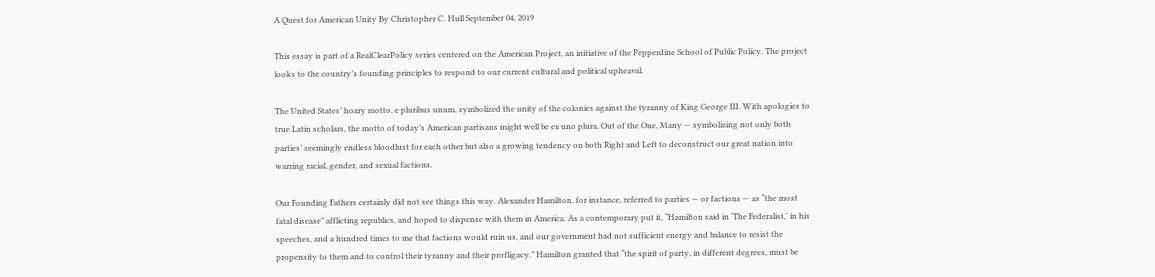A Quest for American Unity By Christopher C. Hull September 04, 2019

This essay is part of a RealClearPolicy series centered on the American Project, an initiative of the Pepperdine School of Public Policy. The project looks to the country’s founding principles to respond to our current cultural and political upheaval.

The United States’ hoary motto, e pluribus unum, symbolized the unity of the colonies against the tyranny of King George III. With apologies to true Latin scholars, the motto of today’s American partisans might well be ex uno plura, Out of the One, Many — symbolizing not only both parties’ seemingly endless bloodlust for each other but also a growing tendency on both Right and Left to deconstruct our great nation into warring racial, gender, and sexual factions.

Our Founding Fathers certainly did not see things this way. Alexander Hamilton, for instance, referred to parties — or factions — as “the most fatal disease” afflicting republics, and hoped to dispense with them in America. As a contemporary put it, “Hamilton said in ‘The Federalist,’ in his speeches, and a hundred times to me that factions would ruin us, and our government had not sufficient energy and balance to resist the propensity to them and to control their tyranny and their profligacy.” Hamilton granted that “the spirit of party, in different degrees, must be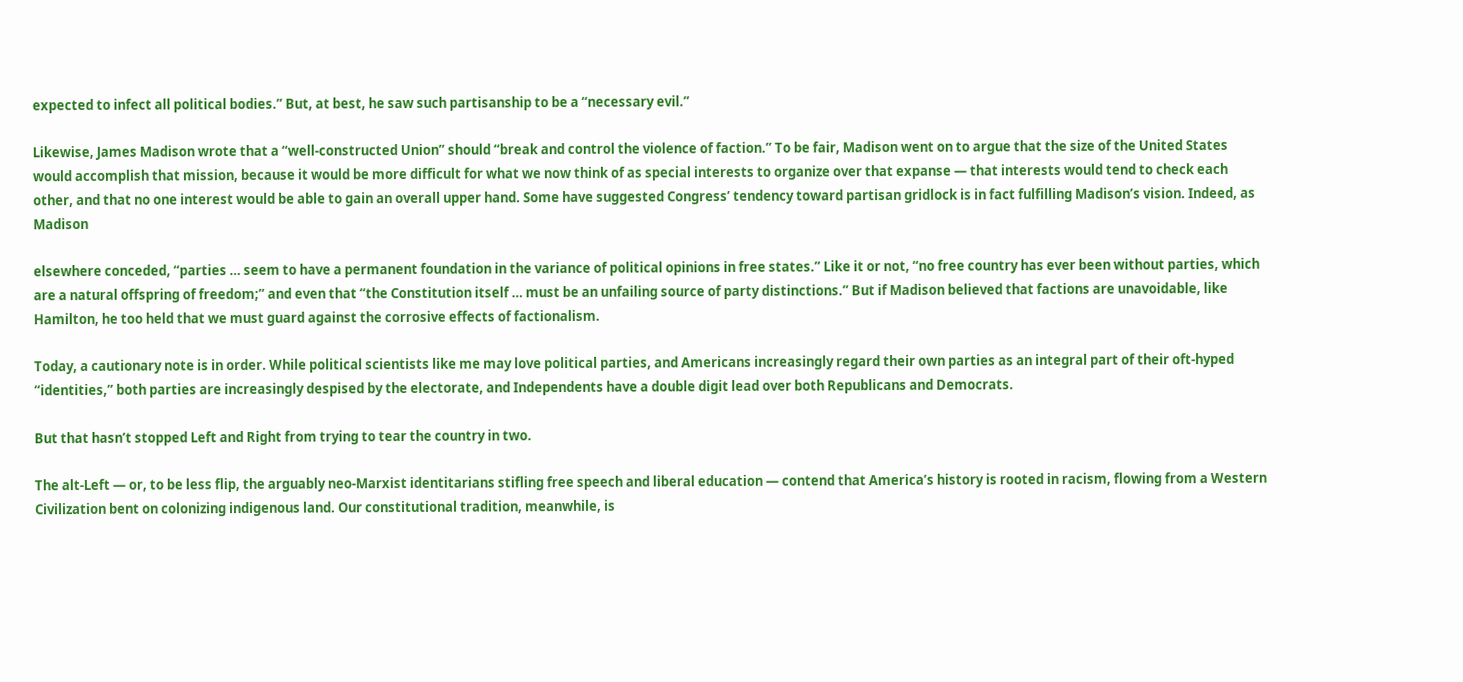expected to infect all political bodies.” But, at best, he saw such partisanship to be a “necessary evil.”

Likewise, James Madison wrote that a “well-constructed Union” should “break and control the violence of faction.” To be fair, Madison went on to argue that the size of the United States would accomplish that mission, because it would be more difficult for what we now think of as special interests to organize over that expanse — that interests would tend to check each other, and that no one interest would be able to gain an overall upper hand. Some have suggested Congress’ tendency toward partisan gridlock is in fact fulfilling Madison’s vision. Indeed, as Madison

elsewhere conceded, “parties … seem to have a permanent foundation in the variance of political opinions in free states.” Like it or not, “no free country has ever been without parties, which are a natural offspring of freedom;” and even that “the Constitution itself … must be an unfailing source of party distinctions.” But if Madison believed that factions are unavoidable, like Hamilton, he too held that we must guard against the corrosive effects of factionalism.

Today, a cautionary note is in order. While political scientists like me may love political parties, and Americans increasingly regard their own parties as an integral part of their oft-hyped “identities,” both parties are increasingly despised by the electorate, and Independents have a double digit lead over both Republicans and Democrats.

But that hasn’t stopped Left and Right from trying to tear the country in two.

The alt-Left — or, to be less flip, the arguably neo-Marxist identitarians stifling free speech and liberal education — contend that America’s history is rooted in racism, flowing from a Western Civilization bent on colonizing indigenous land. Our constitutional tradition, meanwhile, is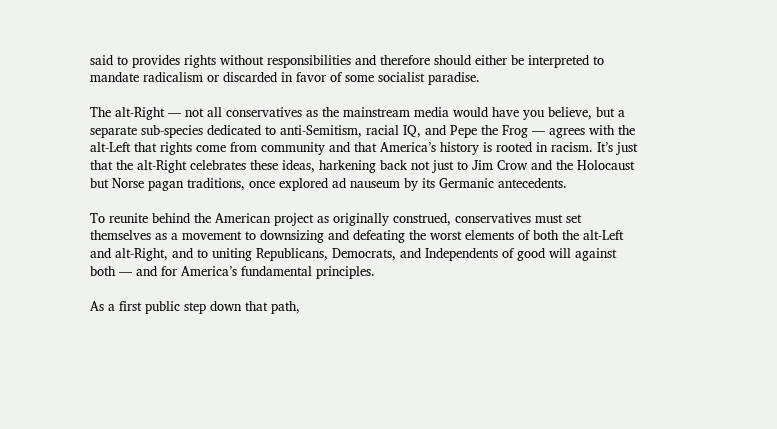said to provides rights without responsibilities and therefore should either be interpreted to mandate radicalism or discarded in favor of some socialist paradise.

The alt-Right — not all conservatives as the mainstream media would have you believe, but a separate sub-species dedicated to anti-Semitism, racial IQ, and Pepe the Frog — agrees with the alt-Left that rights come from community and that America’s history is rooted in racism. It’s just that the alt-Right celebrates these ideas, harkening back not just to Jim Crow and the Holocaust but Norse pagan traditions, once explored ad nauseum by its Germanic antecedents.

To reunite behind the American project as originally construed, conservatives must set themselves as a movement to downsizing and defeating the worst elements of both the alt-Left and alt-Right, and to uniting Republicans, Democrats, and Independents of good will against both — and for America’s fundamental principles.

As a first public step down that path,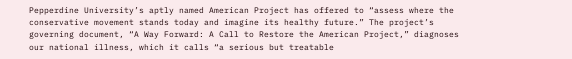Pepperdine University’s aptly named American Project has offered to “assess where the conservative movement stands today and imagine its healthy future.” The project’s governing document, “A Way Forward: A Call to Restore the American Project,” diagnoses our national illness, which it calls “a serious but treatable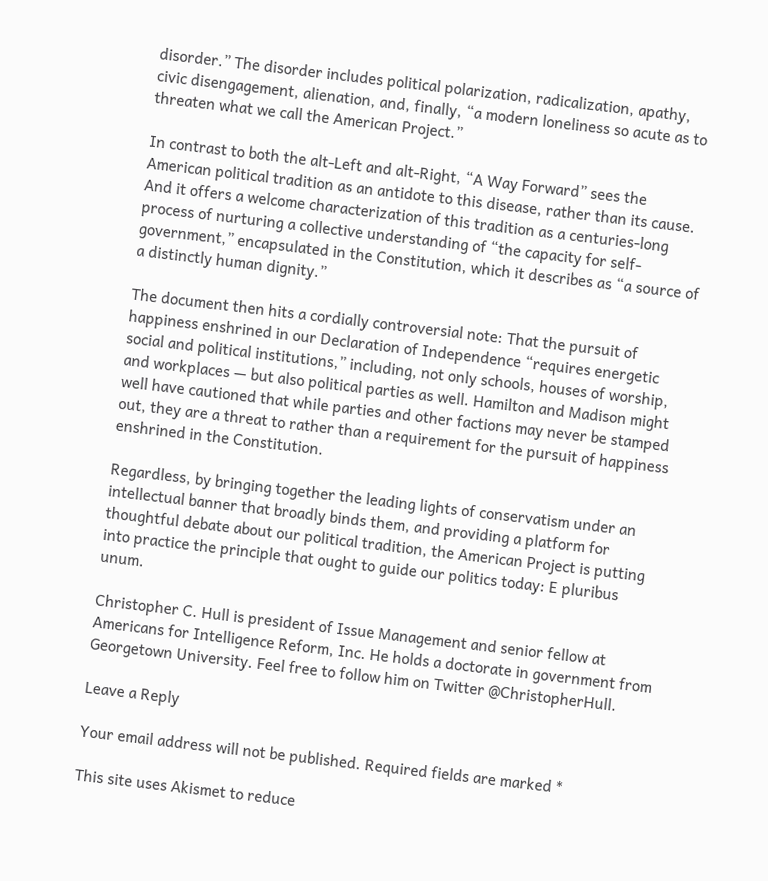disorder.” The disorder includes political polarization, radicalization, apathy, civic disengagement, alienation, and, finally, “a modern loneliness so acute as to threaten what we call the American Project.”

In contrast to both the alt-Left and alt-Right, “A Way Forward” sees the American political tradition as an antidote to this disease, rather than its cause. And it offers a welcome characterization of this tradition as a centuries-long process of nurturing a collective understanding of “the capacity for self-government,” encapsulated in the Constitution, which it describes as “a source of a distinctly human dignity.”

The document then hits a cordially controversial note: That the pursuit of happiness enshrined in our Declaration of Independence “requires energetic social and political institutions,” including, not only schools, houses of worship, and workplaces — but also political parties as well. Hamilton and Madison might well have cautioned that while parties and other factions may never be stamped out, they are a threat to rather than a requirement for the pursuit of happiness enshrined in the Constitution.

Regardless, by bringing together the leading lights of conservatism under an intellectual banner that broadly binds them, and providing a platform for thoughtful debate about our political tradition, the American Project is putting into practice the principle that ought to guide our politics today: E pluribus unum.

Christopher C. Hull is president of Issue Management and senior fellow at Americans for Intelligence Reform, Inc. He holds a doctorate in government from Georgetown University. Feel free to follow him on Twitter @ChristopherHull.

Leave a Reply

Your email address will not be published. Required fields are marked *

This site uses Akismet to reduce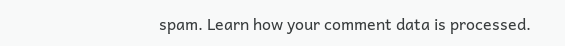spam. Learn how your comment data is processed.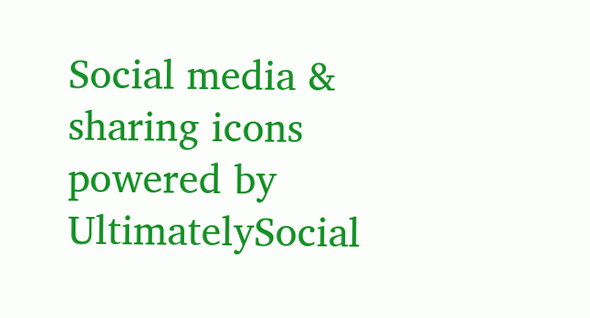Social media & sharing icons powered by UltimatelySocial